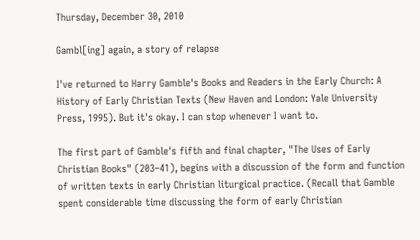Thursday, December 30, 2010

Gambl[ing] again, a story of relapse

I've returned to Harry Gamble's Books and Readers in the Early Church: A History of Early Christian Texts (New Haven and London: Yale University Press, 1995). But it's okay. I can stop whenever I want to.

The first part of Gamble's fifth and final chapter, "The Uses of Early Christian Books" (203–41), begins with a discussion of the form and function of written texts in early Christian liturgical practice. (Recall that Gamble spent considerable time discussing the form of early Christian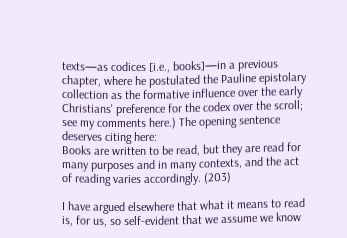texts—as codices [i.e., books]—in a previous chapter, where he postulated the Pauline epistolary collection as the formative influence over the early Christians' preference for the codex over the scroll; see my comments here.) The opening sentence deserves citing here:
Books are written to be read, but they are read for many purposes and in many contexts, and the act of reading varies accordingly. (203)

I have argued elsewhere that what it means to read is, for us, so self-evident that we assume we know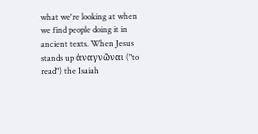what we're looking at when we find people doing it in ancient texts. When Jesus stands up ἀναγνῶναι ("to read") the Isaiah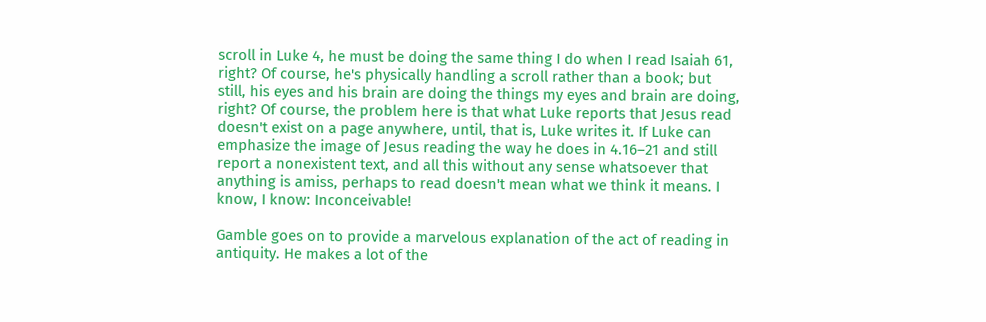scroll in Luke 4, he must be doing the same thing I do when I read Isaiah 61, right? Of course, he's physically handling a scroll rather than a book; but still, his eyes and his brain are doing the things my eyes and brain are doing, right? Of course, the problem here is that what Luke reports that Jesus read doesn't exist on a page anywhere, until, that is, Luke writes it. If Luke can emphasize the image of Jesus reading the way he does in 4.16–21 and still report a nonexistent text, and all this without any sense whatsoever that anything is amiss, perhaps to read doesn't mean what we think it means. I know, I know: Inconceivable!

Gamble goes on to provide a marvelous explanation of the act of reading in antiquity. He makes a lot of the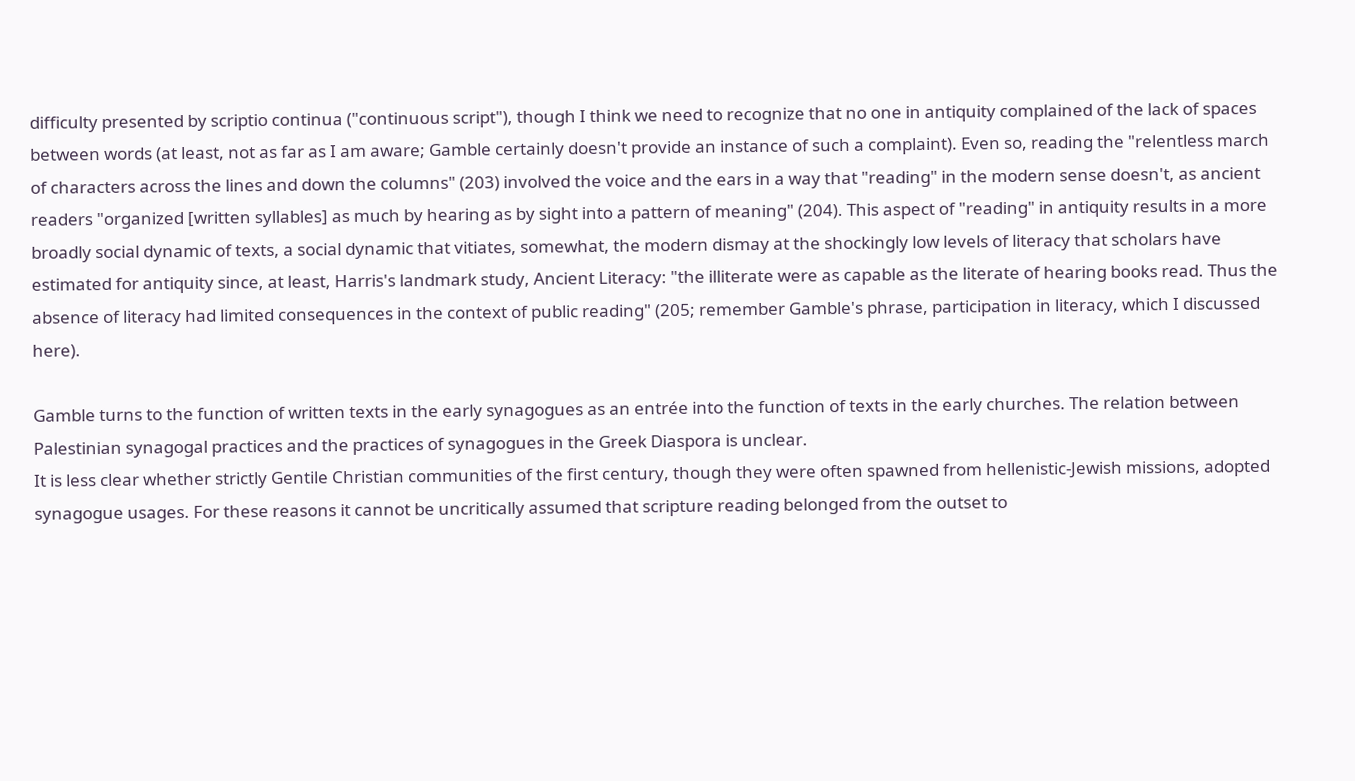difficulty presented by scriptio continua ("continuous script"), though I think we need to recognize that no one in antiquity complained of the lack of spaces between words (at least, not as far as I am aware; Gamble certainly doesn't provide an instance of such a complaint). Even so, reading the "relentless march of characters across the lines and down the columns" (203) involved the voice and the ears in a way that "reading" in the modern sense doesn't, as ancient readers "organized [written syllables] as much by hearing as by sight into a pattern of meaning" (204). This aspect of "reading" in antiquity results in a more broadly social dynamic of texts, a social dynamic that vitiates, somewhat, the modern dismay at the shockingly low levels of literacy that scholars have estimated for antiquity since, at least, Harris's landmark study, Ancient Literacy: "the illiterate were as capable as the literate of hearing books read. Thus the absence of literacy had limited consequences in the context of public reading" (205; remember Gamble's phrase, participation in literacy, which I discussed here).

Gamble turns to the function of written texts in the early synagogues as an entrée into the function of texts in the early churches. The relation between Palestinian synagogal practices and the practices of synagogues in the Greek Diaspora is unclear.
It is less clear whether strictly Gentile Christian communities of the first century, though they were often spawned from hellenistic-Jewish missions, adopted synagogue usages. For these reasons it cannot be uncritically assumed that scripture reading belonged from the outset to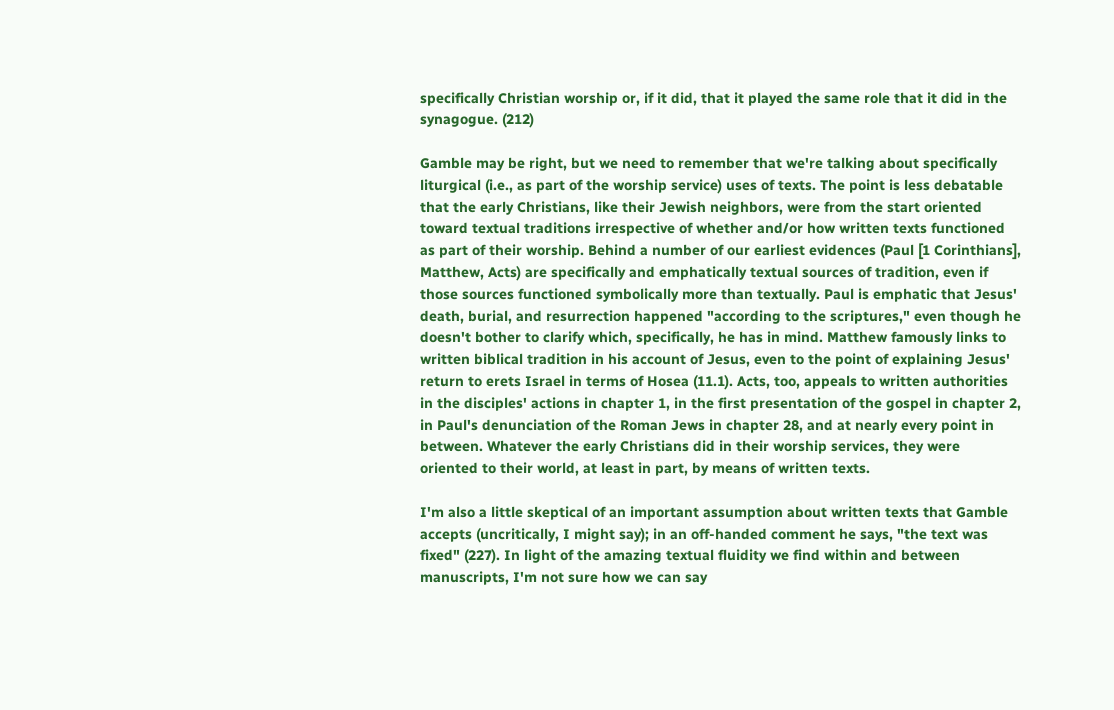specifically Christian worship or, if it did, that it played the same role that it did in the synagogue. (212)

Gamble may be right, but we need to remember that we're talking about specifically liturgical (i.e., as part of the worship service) uses of texts. The point is less debatable that the early Christians, like their Jewish neighbors, were from the start oriented toward textual traditions irrespective of whether and/or how written texts functioned as part of their worship. Behind a number of our earliest evidences (Paul [1 Corinthians], Matthew, Acts) are specifically and emphatically textual sources of tradition, even if those sources functioned symbolically more than textually. Paul is emphatic that Jesus' death, burial, and resurrection happened "according to the scriptures," even though he doesn't bother to clarify which, specifically, he has in mind. Matthew famously links to written biblical tradition in his account of Jesus, even to the point of explaining Jesus' return to erets Israel in terms of Hosea (11.1). Acts, too, appeals to written authorities in the disciples' actions in chapter 1, in the first presentation of the gospel in chapter 2, in Paul's denunciation of the Roman Jews in chapter 28, and at nearly every point in between. Whatever the early Christians did in their worship services, they were oriented to their world, at least in part, by means of written texts.

I'm also a little skeptical of an important assumption about written texts that Gamble accepts (uncritically, I might say); in an off-handed comment he says, "the text was fixed" (227). In light of the amazing textual fluidity we find within and between manuscripts, I'm not sure how we can say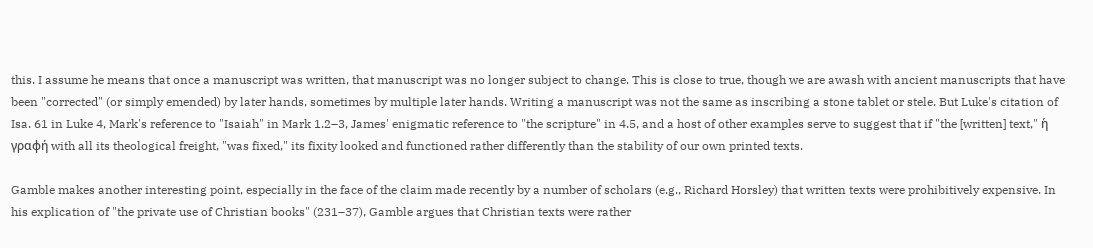this. I assume he means that once a manuscript was written, that manuscript was no longer subject to change. This is close to true, though we are awash with ancient manuscripts that have been "corrected" (or simply emended) by later hands, sometimes by multiple later hands. Writing a manuscript was not the same as inscribing a stone tablet or stele. But Luke's citation of Isa. 61 in Luke 4, Mark's reference to "Isaiah" in Mark 1.2–3, James' enigmatic reference to "the scripture" in 4.5, and a host of other examples serve to suggest that if "the [written] text," ἡ γραφή with all its theological freight, "was fixed," its fixity looked and functioned rather differently than the stability of our own printed texts.

Gamble makes another interesting point, especially in the face of the claim made recently by a number of scholars (e.g., Richard Horsley) that written texts were prohibitively expensive. In his explication of "the private use of Christian books" (231–37), Gamble argues that Christian texts were rather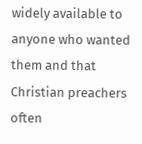widely available to anyone who wanted them and that Christian preachers often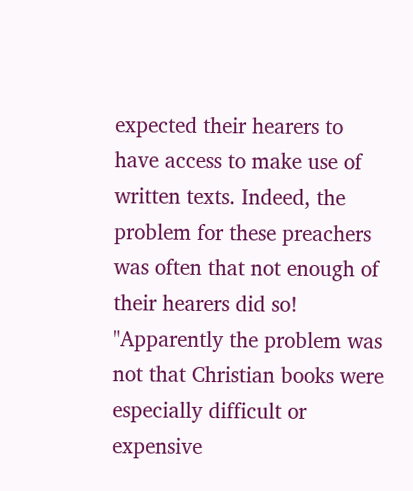expected their hearers to have access to make use of written texts. Indeed, the problem for these preachers was often that not enough of their hearers did so! "Apparently the problem was not that Christian books were especially difficult or expensive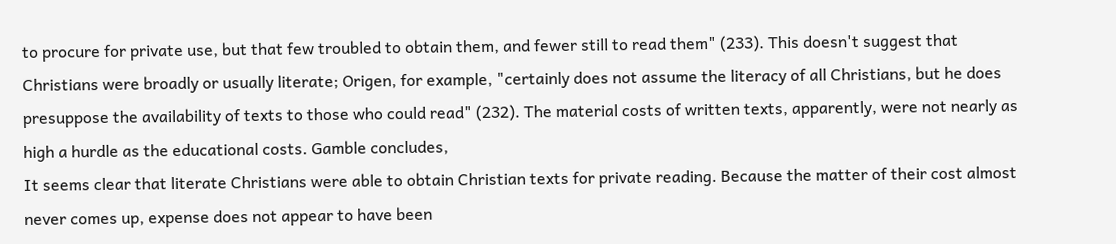to procure for private use, but that few troubled to obtain them, and fewer still to read them" (233). This doesn't suggest that Christians were broadly or usually literate; Origen, for example, "certainly does not assume the literacy of all Christians, but he does presuppose the availability of texts to those who could read" (232). The material costs of written texts, apparently, were not nearly as high a hurdle as the educational costs. Gamble concludes,
It seems clear that literate Christians were able to obtain Christian texts for private reading. Because the matter of their cost almost never comes up, expense does not appear to have been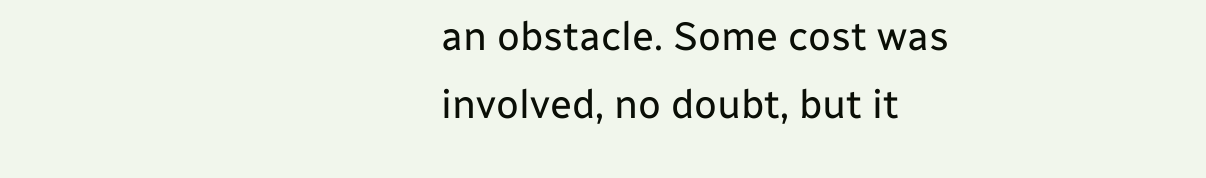an obstacle. Some cost was involved, no doubt, but it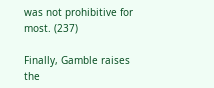was not prohibitive for most. (237)

Finally, Gamble raises the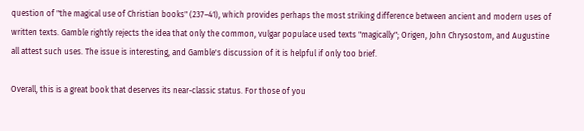question of "the magical use of Christian books" (237–41), which provides perhaps the most striking difference between ancient and modern uses of written texts. Gamble rightly rejects the idea that only the common, vulgar populace used texts "magically"; Origen, John Chrysostom, and Augustine all attest such uses. The issue is interesting, and Gamble's discussion of it is helpful if only too brief.

Overall, this is a great book that deserves its near-classic status. For those of you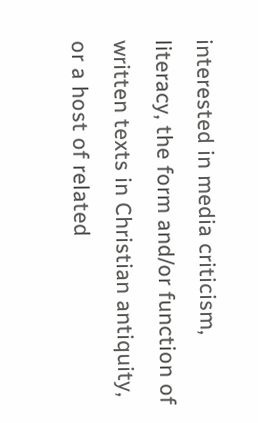interested in media criticism, literacy, the form and/or function of written texts in Christian antiquity, or a host of related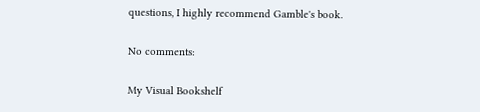questions, I highly recommend Gamble's book.

No comments:

My Visual Bookshelf